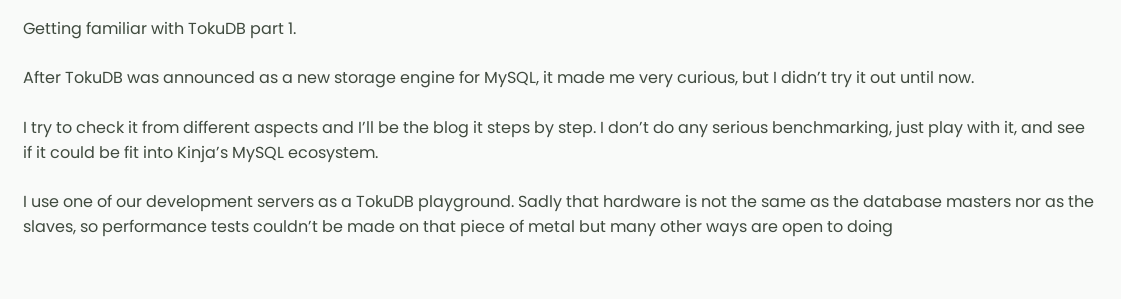Getting familiar with TokuDB part 1.

After TokuDB was announced as a new storage engine for MySQL, it made me very curious, but I didn’t try it out until now.

I try to check it from different aspects and I’ll be the blog it steps by step. I don’t do any serious benchmarking, just play with it, and see if it could be fit into Kinja’s MySQL ecosystem.

I use one of our development servers as a TokuDB playground. Sadly that hardware is not the same as the database masters nor as the slaves, so performance tests couldn’t be made on that piece of metal but many other ways are open to doing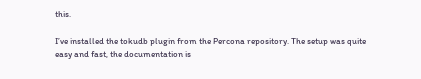this.

I’ve installed the tokudb plugin from the Percona repository. The setup was quite easy and fast, the documentation is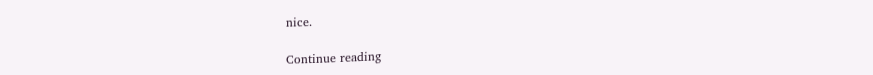nice.

Continue reading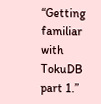“Getting familiar with TokuDB part 1.”